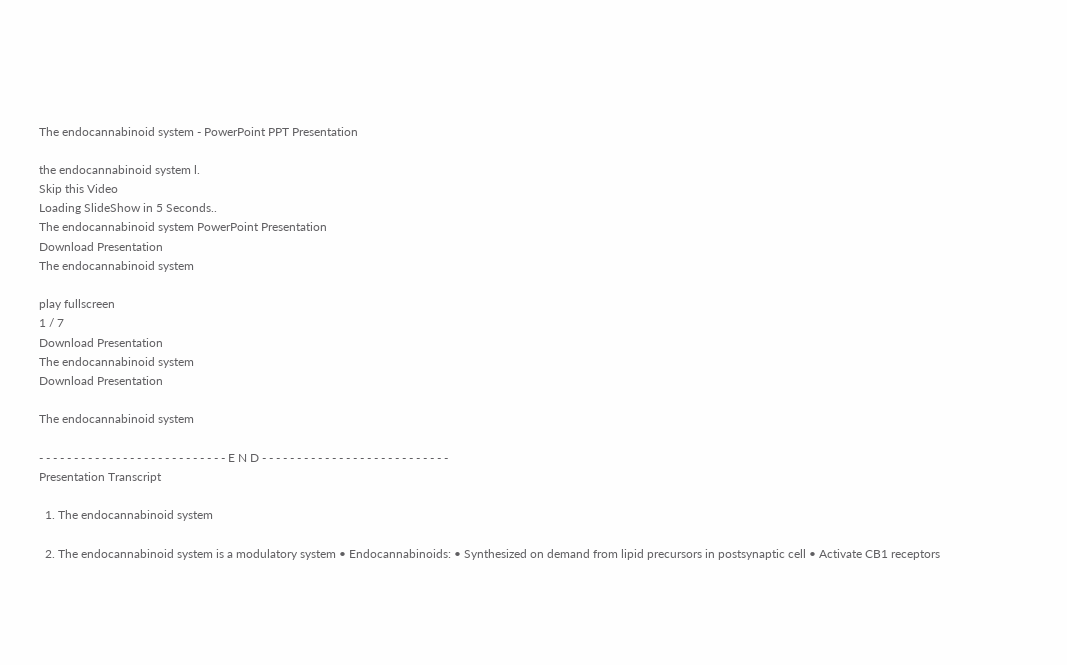The endocannabinoid system - PowerPoint PPT Presentation

the endocannabinoid system l.
Skip this Video
Loading SlideShow in 5 Seconds..
The endocannabinoid system PowerPoint Presentation
Download Presentation
The endocannabinoid system

play fullscreen
1 / 7
Download Presentation
The endocannabinoid system
Download Presentation

The endocannabinoid system

- - - - - - - - - - - - - - - - - - - - - - - - - - - E N D - - - - - - - - - - - - - - - - - - - - - - - - - - -
Presentation Transcript

  1. The endocannabinoid system

  2. The endocannabinoid system is a modulatory system • Endocannabinoids: • Synthesized on demand from lipid precursors in postsynaptic cell • Activate CB1 receptors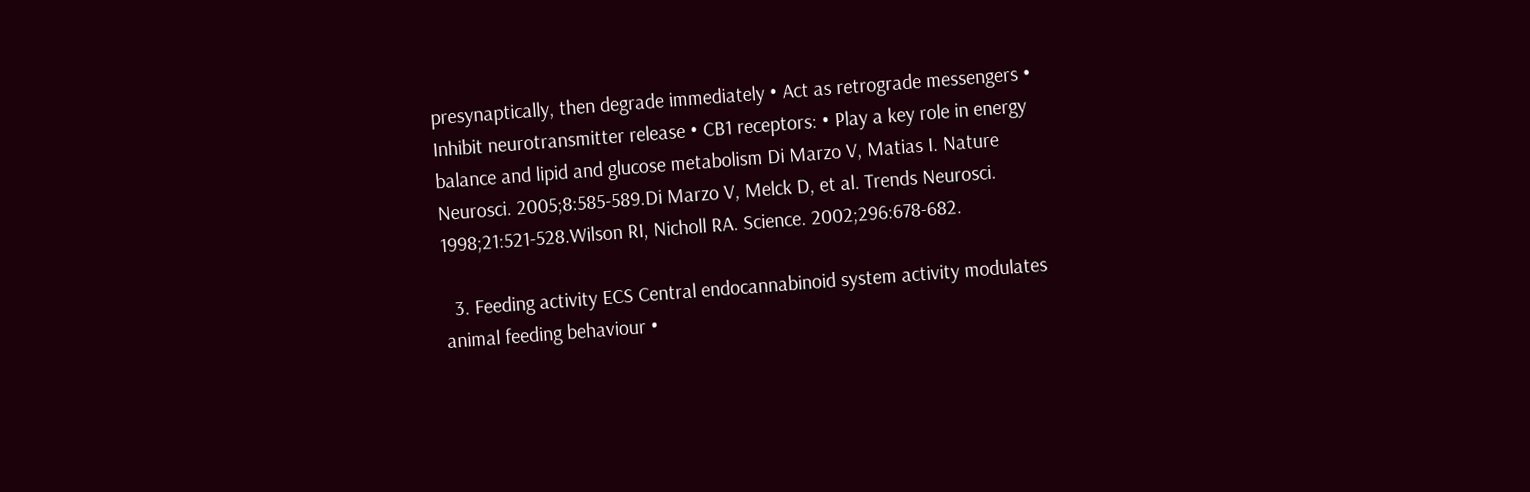presynaptically, then degrade immediately • Act as retrograde messengers • Inhibit neurotransmitter release • CB1 receptors: • Play a key role in energy balance and lipid and glucose metabolism Di Marzo V, Matias I. Nature Neurosci. 2005;8:585-589.Di Marzo V, Melck D, et al. Trends Neurosci. 1998;21:521-528.Wilson RI, Nicholl RA. Science. 2002;296:678-682.

  3. Feeding activity ECS Central endocannabinoid system activity modulates animal feeding behaviour •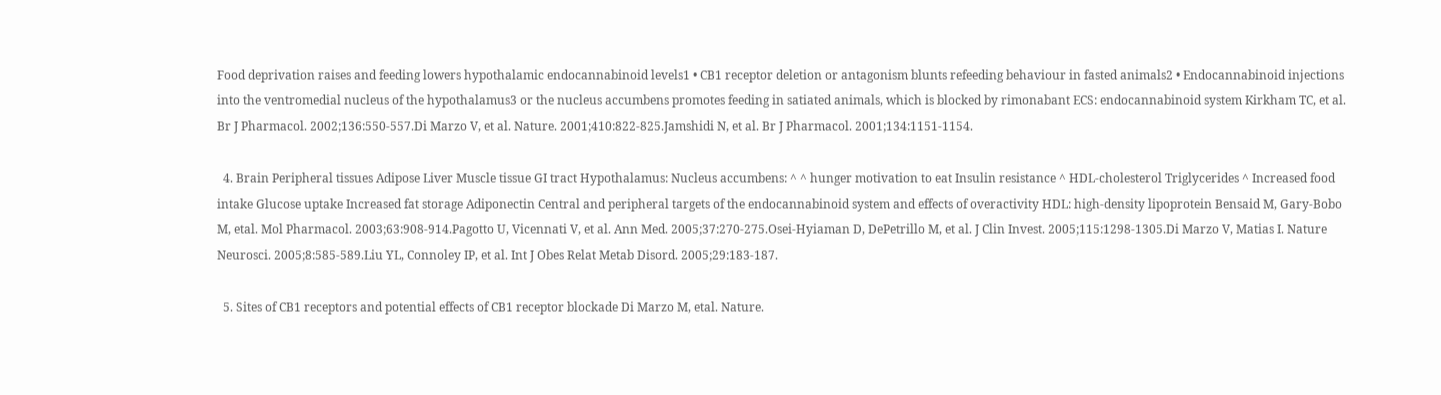Food deprivation raises and feeding lowers hypothalamic endocannabinoid levels1 • CB1 receptor deletion or antagonism blunts refeeding behaviour in fasted animals2 • Endocannabinoid injections into the ventromedial nucleus of the hypothalamus3 or the nucleus accumbens promotes feeding in satiated animals, which is blocked by rimonabant ECS: endocannabinoid system Kirkham TC, et al. Br J Pharmacol. 2002;136:550-557.Di Marzo V, et al. Nature. 2001;410:822-825.Jamshidi N, et al. Br J Pharmacol. 2001;134:1151-1154.

  4. Brain Peripheral tissues Adipose Liver Muscle tissue GI tract Hypothalamus: Nucleus accumbens: ^ ^ hunger motivation to eat Insulin resistance ^ HDL-cholesterol Triglycerides ^ Increased food intake Glucose uptake Increased fat storage Adiponectin Central and peripheral targets of the endocannabinoid system and effects of overactivity HDL: high-density lipoprotein Bensaid M, Gary-Bobo M, etal. Mol Pharmacol. 2003;63:908-914.Pagotto U, Vicennati V, et al. Ann Med. 2005;37:270-275.Osei-Hyiaman D, DePetrillo M, et al. J Clin Invest. 2005;115:1298-1305.Di Marzo V, Matias I. Nature Neurosci. 2005;8:585-589.Liu YL, Connoley IP, et al. Int J Obes Relat Metab Disord. 2005;29:183-187.

  5. Sites of CB1 receptors and potential effects of CB1 receptor blockade Di Marzo M, etal. Nature.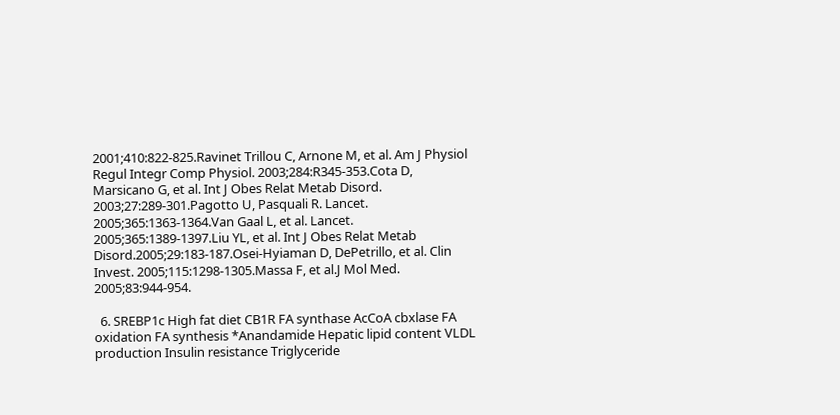2001;410:822-825.Ravinet Trillou C, Arnone M, et al. Am J Physiol Regul Integr Comp Physiol. 2003;284:R345-353.Cota D, Marsicano G, et al. Int J Obes Relat Metab Disord. 2003;27:289-301.Pagotto U, Pasquali R. Lancet. 2005;365:1363-1364.Van Gaal L, et al. Lancet. 2005;365:1389-1397.Liu YL, et al. Int J Obes Relat Metab Disord.2005;29:183-187.Osei-Hyiaman D, DePetrillo, et al. Clin Invest. 2005;115:1298-1305.Massa F, et al.J Mol Med. 2005;83:944-954.

  6. SREBP1c High fat diet CB1R FA synthase AcCoA cbxlase FA oxidation FA synthesis *Anandamide Hepatic lipid content VLDL production Insulin resistance Triglyceride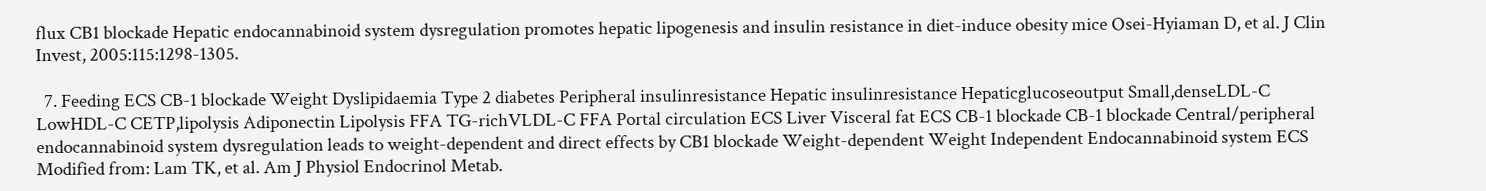flux CB1 blockade Hepatic endocannabinoid system dysregulation promotes hepatic lipogenesis and insulin resistance in diet-induce obesity mice Osei-Hyiaman D, et al. J Clin Invest, 2005:115:1298-1305.

  7. Feeding ECS CB-1 blockade Weight Dyslipidaemia Type 2 diabetes Peripheral insulinresistance Hepatic insulinresistance Hepaticglucoseoutput Small,denseLDL-C LowHDL-C CETP,lipolysis Adiponectin Lipolysis FFA TG-richVLDL-C FFA Portal circulation ECS Liver Visceral fat ECS CB-1 blockade CB-1 blockade Central/peripheral endocannabinoid system dysregulation leads to weight-dependent and direct effects by CB1 blockade Weight-dependent Weight Independent Endocannabinoid system ECS Modified from: Lam TK, et al. Am J Physiol Endocrinol Metab.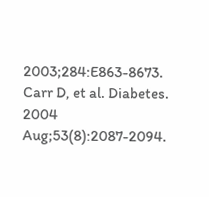2003;284:E863-8673. Carr D, et al. Diabetes. 2004 Aug;53(8):2087-2094.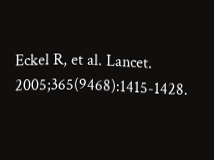Eckel R, et al. Lancet. 2005;365(9468):1415-1428.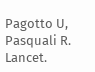Pagotto U, Pasquali R. Lancet.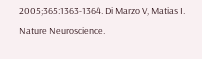2005;365:1363-1364. Di Marzo V, Matias I. Nature Neuroscience.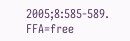2005;8:585-589. FFA=free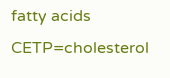fatty acids CETP=cholesterol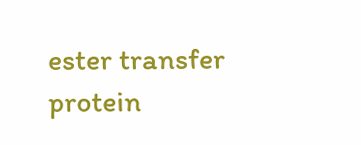ester transfer protein